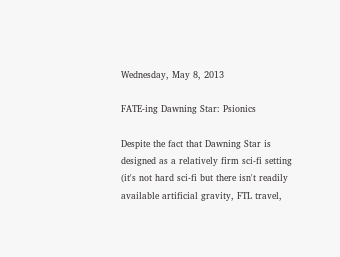Wednesday, May 8, 2013

FATE-ing Dawning Star: Psionics

Despite the fact that Dawning Star is designed as a relatively firm sci-fi setting (it's not hard sci-fi but there isn't readily available artificial gravity, FTL travel,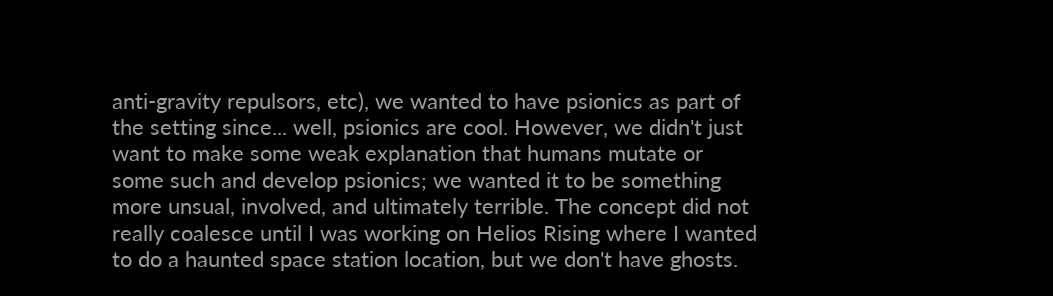anti-gravity repulsors, etc), we wanted to have psionics as part of the setting since... well, psionics are cool. However, we didn't just want to make some weak explanation that humans mutate or some such and develop psionics; we wanted it to be something more unsual, involved, and ultimately terrible. The concept did not really coalesce until I was working on Helios Rising where I wanted to do a haunted space station location, but we don't have ghosts.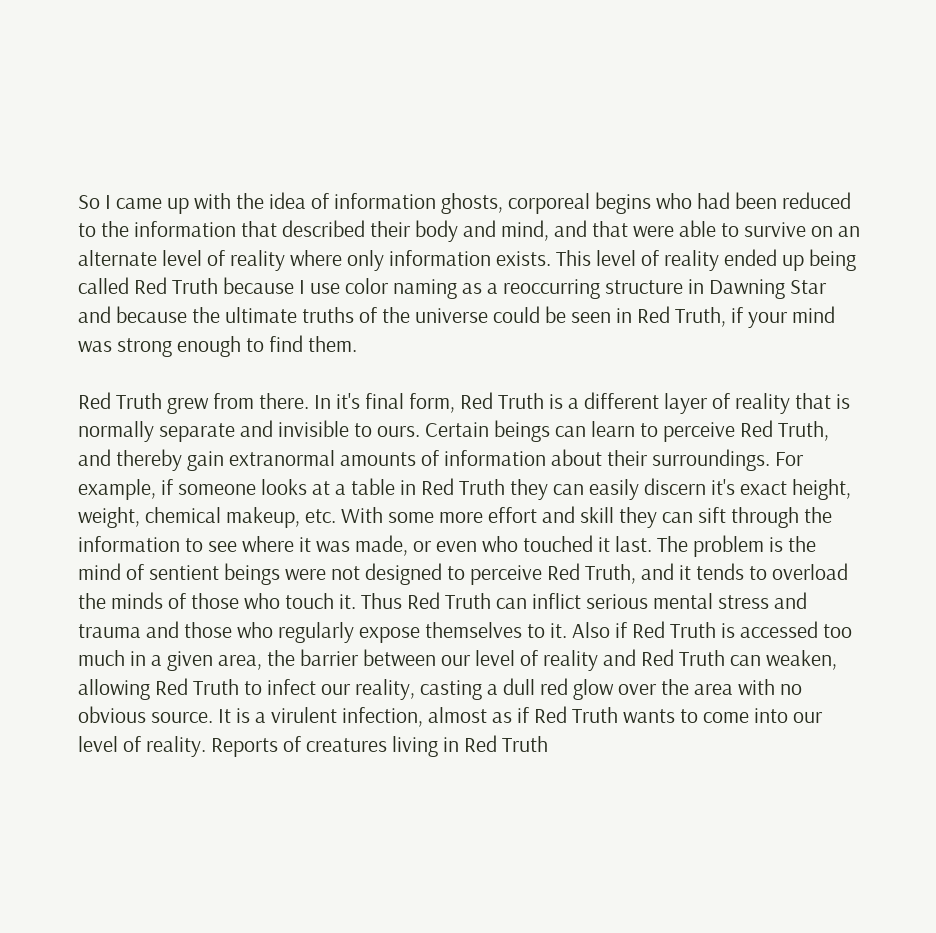So I came up with the idea of information ghosts, corporeal begins who had been reduced to the information that described their body and mind, and that were able to survive on an alternate level of reality where only information exists. This level of reality ended up being called Red Truth because I use color naming as a reoccurring structure in Dawning Star and because the ultimate truths of the universe could be seen in Red Truth, if your mind was strong enough to find them.

Red Truth grew from there. In it's final form, Red Truth is a different layer of reality that is normally separate and invisible to ours. Certain beings can learn to perceive Red Truth, and thereby gain extranormal amounts of information about their surroundings. For example, if someone looks at a table in Red Truth they can easily discern it's exact height, weight, chemical makeup, etc. With some more effort and skill they can sift through the information to see where it was made, or even who touched it last. The problem is the mind of sentient beings were not designed to perceive Red Truth, and it tends to overload the minds of those who touch it. Thus Red Truth can inflict serious mental stress and trauma and those who regularly expose themselves to it. Also if Red Truth is accessed too much in a given area, the barrier between our level of reality and Red Truth can weaken, allowing Red Truth to infect our reality, casting a dull red glow over the area with no obvious source. It is a virulent infection, almost as if Red Truth wants to come into our level of reality. Reports of creatures living in Red Truth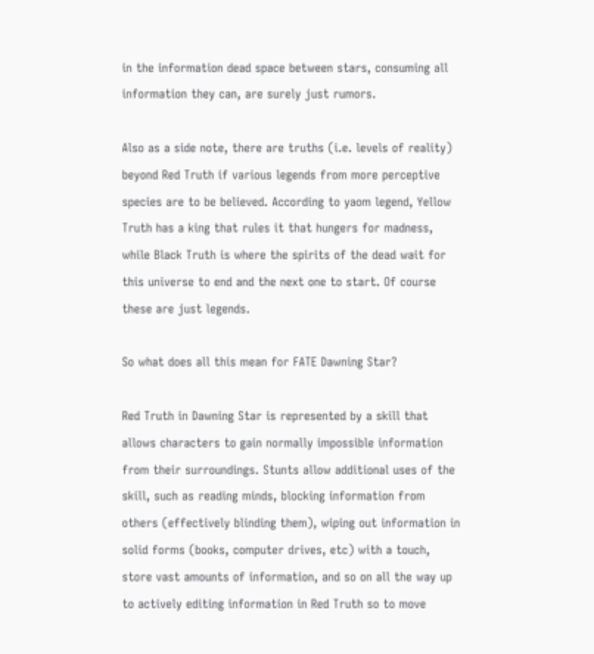in the information dead space between stars, consuming all information they can, are surely just rumors.

Also as a side note, there are truths (i.e. levels of reality) beyond Red Truth if various legends from more perceptive species are to be believed. According to yaom legend, Yellow Truth has a king that rules it that hungers for madness, while Black Truth is where the spirits of the dead wait for this universe to end and the next one to start. Of course these are just legends.

So what does all this mean for FATE Dawning Star?

Red Truth in Dawning Star is represented by a skill that allows characters to gain normally impossible information from their surroundings. Stunts allow additional uses of the skill, such as reading minds, blocking information from others (effectively blinding them), wiping out information in solid forms (books, computer drives, etc) with a touch, store vast amounts of information, and so on all the way up to actively editing information in Red Truth so to move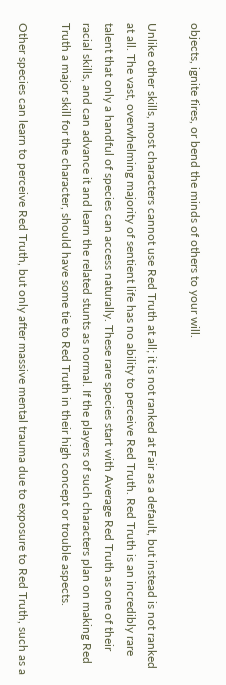objects, ignite fires, or bend the minds of others to your will.

Unlike other skills, most characters cannot use Red Truth at all; it is not ranked at Fair as a default, but instead is not ranked at all. The vast, overwhelming majority of sentient life has no ability to perceive Red Truth. Red Truth is an incredibly rare talent that only a handful of species can access naturally. These rare species start with Average Red Truth as one of their racial skills, and can advance it and learn the related stunts as normal. If the players of such characters plan on making Red Truth a major skill for the character, should have some tie to Red Truth in their high concept or trouble aspects.

Other species can learn to perceive Red Truth, but only after massive mental trauma due to exposure to Red Truth, such as a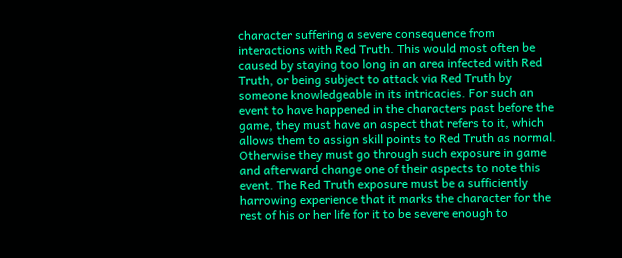character suffering a severe consequence from interactions with Red Truth. This would most often be caused by staying too long in an area infected with Red Truth, or being subject to attack via Red Truth by someone knowledgeable in its intricacies. For such an event to have happened in the characters past before the game, they must have an aspect that refers to it, which allows them to assign skill points to Red Truth as normal. Otherwise they must go through such exposure in game and afterward change one of their aspects to note this event. The Red Truth exposure must be a sufficiently harrowing experience that it marks the character for the rest of his or her life for it to be severe enough to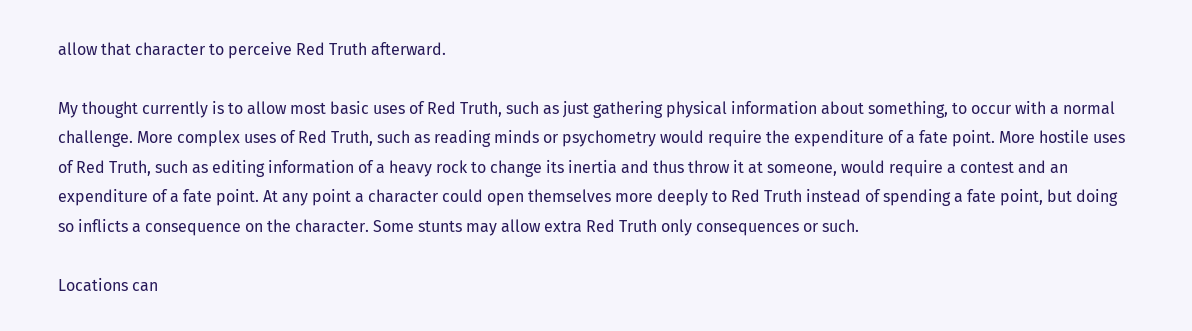allow that character to perceive Red Truth afterward.

My thought currently is to allow most basic uses of Red Truth, such as just gathering physical information about something, to occur with a normal challenge. More complex uses of Red Truth, such as reading minds or psychometry would require the expenditure of a fate point. More hostile uses of Red Truth, such as editing information of a heavy rock to change its inertia and thus throw it at someone, would require a contest and an expenditure of a fate point. At any point a character could open themselves more deeply to Red Truth instead of spending a fate point, but doing so inflicts a consequence on the character. Some stunts may allow extra Red Truth only consequences or such.

Locations can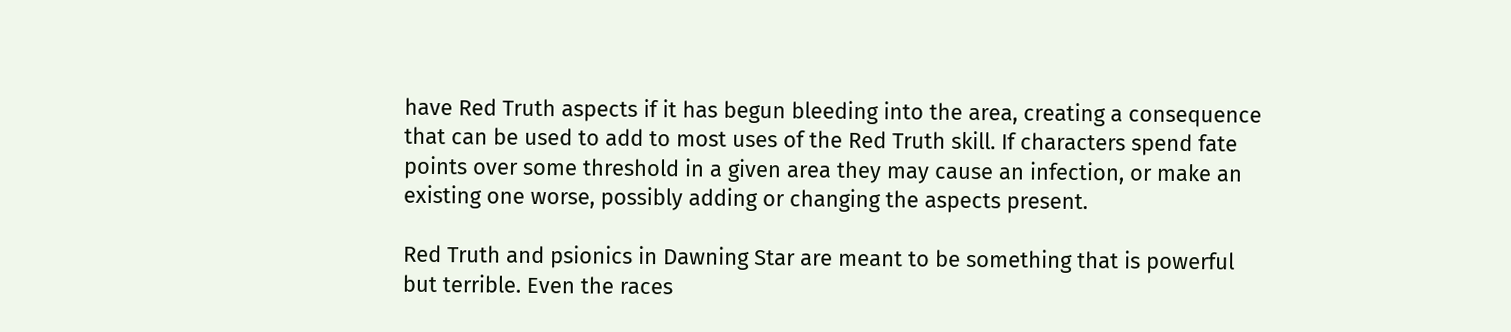have Red Truth aspects if it has begun bleeding into the area, creating a consequence that can be used to add to most uses of the Red Truth skill. If characters spend fate points over some threshold in a given area they may cause an infection, or make an existing one worse, possibly adding or changing the aspects present.

Red Truth and psionics in Dawning Star are meant to be something that is powerful but terrible. Even the races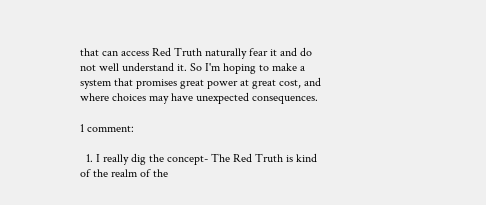that can access Red Truth naturally fear it and do not well understand it. So I'm hoping to make a system that promises great power at great cost, and where choices may have unexpected consequences.

1 comment:

  1. I really dig the concept- The Red Truth is kind of the realm of the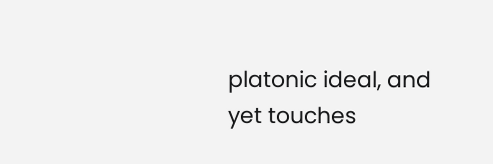platonic ideal, and yet touches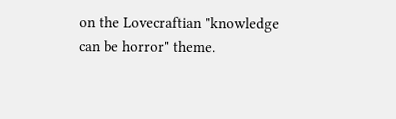on the Lovecraftian "knowledge can be horror" theme.